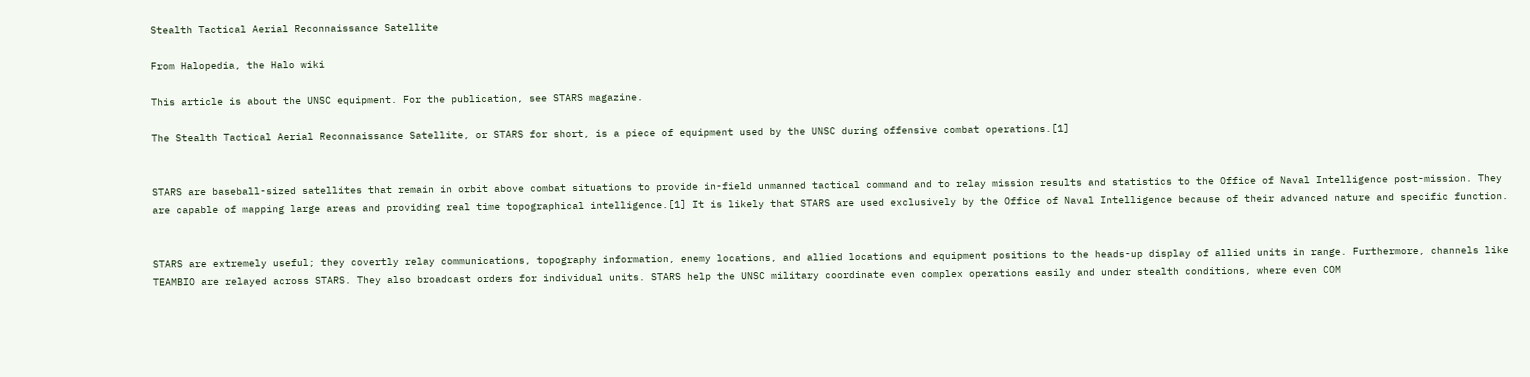Stealth Tactical Aerial Reconnaissance Satellite

From Halopedia, the Halo wiki

This article is about the UNSC equipment. For the publication, see STARS magazine.

The Stealth Tactical Aerial Reconnaissance Satellite, or STARS for short, is a piece of equipment used by the UNSC during offensive combat operations.[1]


STARS are baseball-sized satellites that remain in orbit above combat situations to provide in-field unmanned tactical command and to relay mission results and statistics to the Office of Naval Intelligence post-mission. They are capable of mapping large areas and providing real time topographical intelligence.[1] It is likely that STARS are used exclusively by the Office of Naval Intelligence because of their advanced nature and specific function.


STARS are extremely useful; they covertly relay communications, topography information, enemy locations, and allied locations and equipment positions to the heads-up display of allied units in range. Furthermore, channels like TEAMBIO are relayed across STARS. They also broadcast orders for individual units. STARS help the UNSC military coordinate even complex operations easily and under stealth conditions, where even COM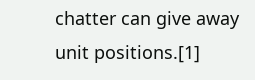chatter can give away unit positions.[1]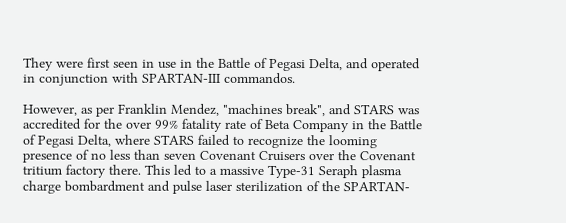They were first seen in use in the Battle of Pegasi Delta, and operated in conjunction with SPARTAN-III commandos.

However, as per Franklin Mendez, "machines break", and STARS was accredited for the over 99% fatality rate of Beta Company in the Battle of Pegasi Delta, where STARS failed to recognize the looming presence of no less than seven Covenant Cruisers over the Covenant tritium factory there. This led to a massive Type-31 Seraph plasma charge bombardment and pulse laser sterilization of the SPARTAN-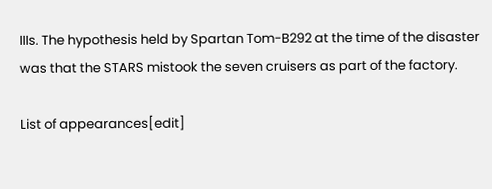IIIs. The hypothesis held by Spartan Tom-B292 at the time of the disaster was that the STARS mistook the seven cruisers as part of the factory.

List of appearances[edit]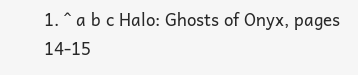1. ^ a b c Halo: Ghosts of Onyx, pages 14-15